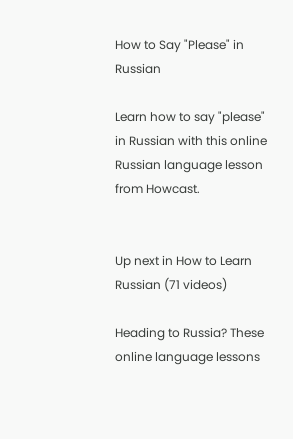How to Say "Please" in Russian

Learn how to say "please" in Russian with this online Russian language lesson from Howcast.


Up next in How to Learn Russian (71 videos)

Heading to Russia? These online language lessons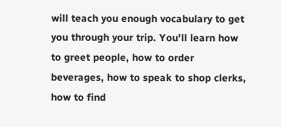will teach you enough vocabulary to get you through your trip. You'll learn how to greet people, how to order beverages, how to speak to shop clerks, how to find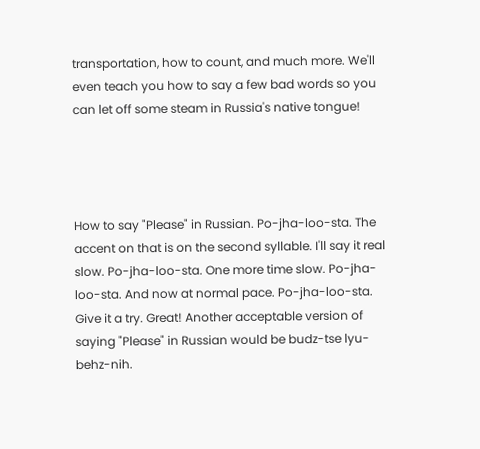transportation, how to count, and much more. We'll even teach you how to say a few bad words so you can let off some steam in Russia's native tongue!




How to say "Please" in Russian. Po-jha-loo-sta. The accent on that is on the second syllable. I'll say it real slow. Po-jha-loo-sta. One more time slow. Po-jha-loo-sta. And now at normal pace. Po-jha-loo-sta. Give it a try. Great! Another acceptable version of saying "Please" in Russian would be budz-tse lyu-behz-nih.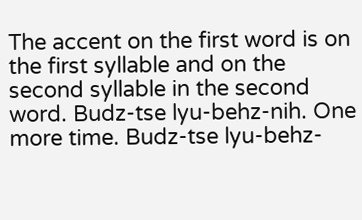The accent on the first word is on the first syllable and on the second syllable in the second word. Budz-tse lyu-behz-nih. One more time. Budz-tse lyu-behz-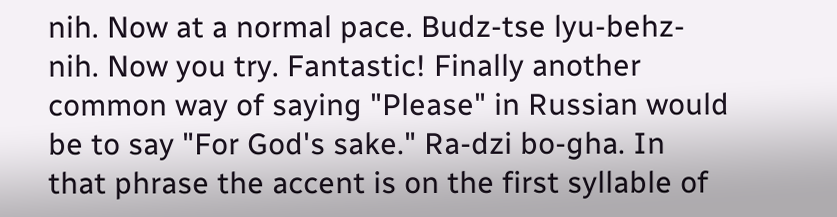nih. Now at a normal pace. Budz-tse lyu-behz-nih. Now you try. Fantastic! Finally another common way of saying "Please" in Russian would be to say "For God's sake." Ra-dzi bo-gha. In that phrase the accent is on the first syllable of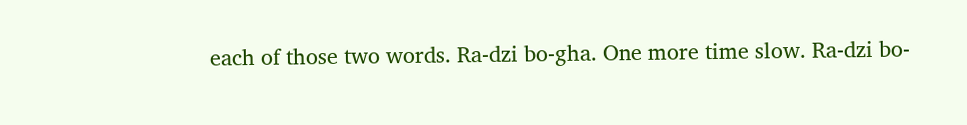each of those two words. Ra-dzi bo-gha. One more time slow. Ra-dzi bo-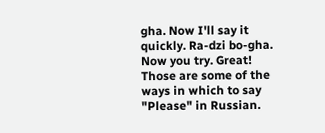gha. Now I'll say it quickly. Ra-dzi bo-gha. Now you try. Great! Those are some of the ways in which to say "Please" in Russian.